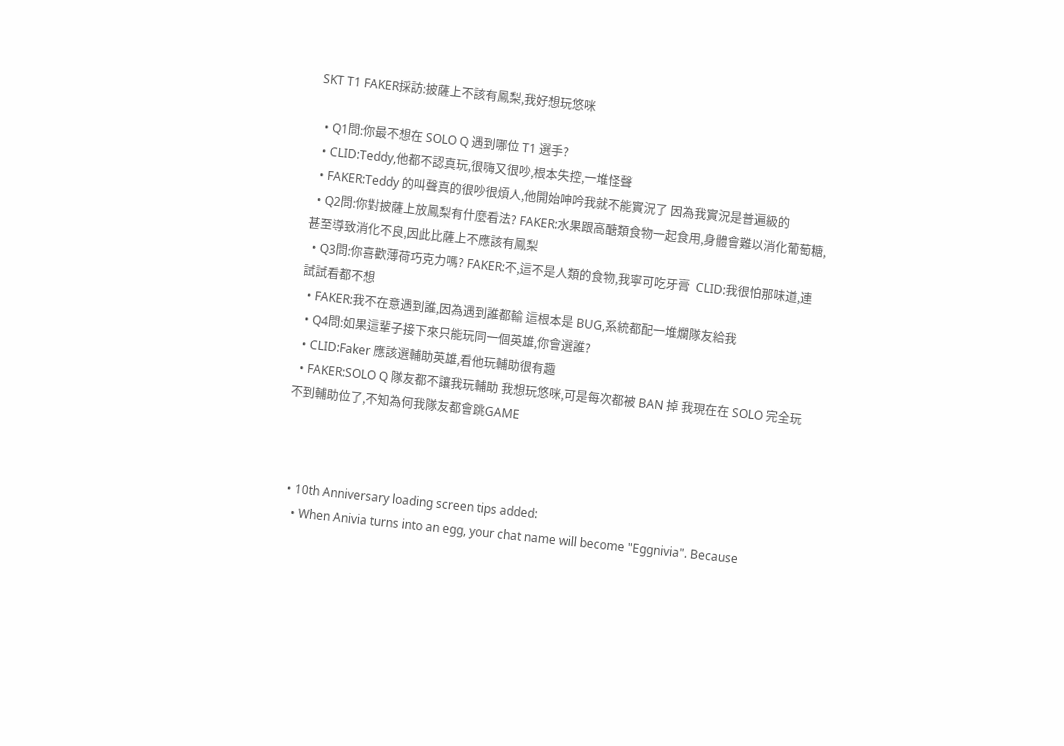SKT T1 FAKER採訪:披薩上不該有鳳梨,我好想玩悠咪

  • Q1問:你最不想在 SOLO Q 遇到哪位 T1 選手?
  • CLID:Teddy,他都不認真玩,很嗨又很吵,根本失控,一堆怪聲
  • FAKER:Teddy 的叫聲真的很吵很煩人,他開始呻吟我就不能實況了 因為我實況是普遍級的
  • Q2問:你對披薩上放鳳梨有什麼看法? FAKER:水果跟高醣類食物一起食用,身體會難以消化葡萄糖,甚至導致消化不良,因此比薩上不應該有鳳梨
  • Q3問:你喜歡薄荷巧克力嗎? FAKER:不,這不是人類的食物,我寧可吃牙膏  CLID:我很怕那味道,連試試看都不想
  • FAKER:我不在意遇到誰,因為遇到誰都輸 這根本是 BUG,系統都配一堆爛隊友給我
  • Q4問:如果這輩子接下來只能玩同一個英雄,你會選誰?
  • CLID:Faker 應該選輔助英雄,看他玩輔助很有趣
  • FAKER:SOLO Q 隊友都不讓我玩輔助 我想玩悠咪,可是每次都被 BAN 掉 我現在在 SOLO 完全玩不到輔助位了,不知為何我隊友都會跳GAME



  • 10th Anniversary loading screen tips added:
    • When Anivia turns into an egg, your chat name will become "Eggnivia". Because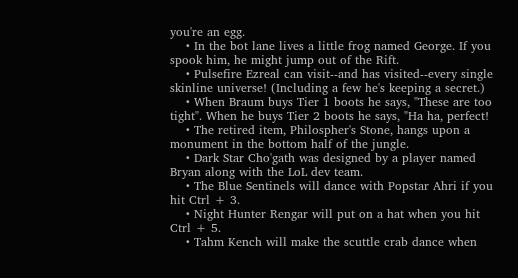you're an egg.
    • In the bot lane lives a little frog named George. If you spook him, he might jump out of the Rift.
    • Pulsefire Ezreal can visit--and has visited--every single skinline universe! (Including a few he's keeping a secret.)
    • When Braum buys Tier 1 boots he says, "These are too tight". When he buys Tier 2 boots he says, "Ha ha, perfect!
    • The retired item, Philospher's Stone, hangs upon a monument in the bottom half of the jungle.
    • Dark Star Cho'gath was designed by a player named Bryan along with the LoL dev team.
    • The Blue Sentinels will dance with Popstar Ahri if you hit Ctrl + 3.
    • Night Hunter Rengar will put on a hat when you hit Ctrl + 5.
    • Tahm Kench will make the scuttle crab dance when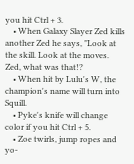you hit Ctrl + 3.
    • When Galaxy Slayer Zed kills another Zed he says, "Look at the skill. Look at the moves. Zed, what was that!?
    • When hit by Lulu's W, the champion's name will turn into Squill.
    • Pyke's knife will change color if you hit Ctrl + 5.
    • Zoe twirls, jump ropes and yo-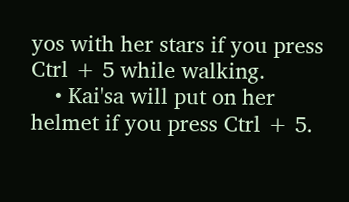yos with her stars if you press Ctrl + 5 while walking.
    • Kai'sa will put on her helmet if you press Ctrl + 5.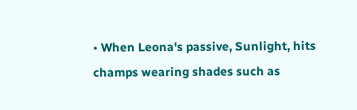• When Leona's passive, Sunlight, hits champs wearing shades such as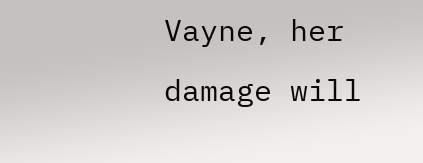Vayne, her damage will